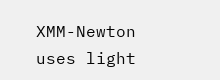XMM-Newton uses light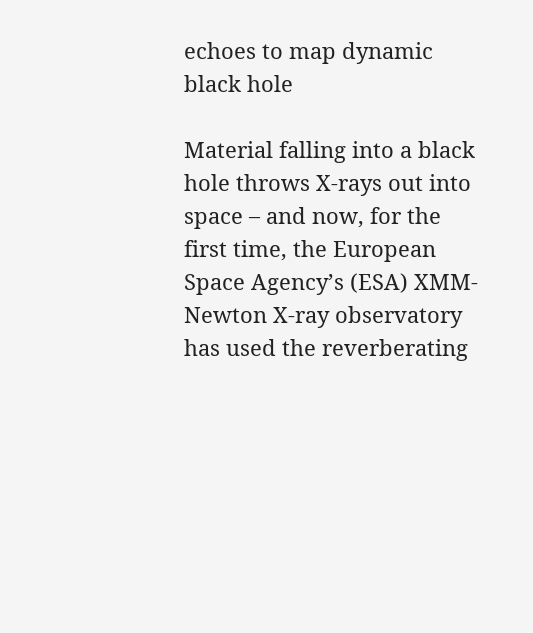echoes to map dynamic black hole

Material falling into a black hole throws X-rays out into space – and now, for the first time, the European Space Agency’s (ESA) XMM-Newton X-ray observatory has used the reverberating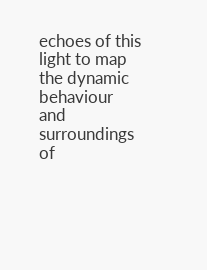echoes of this light to map the dynamic behaviour and surroundings of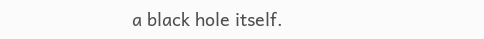a black hole itself.